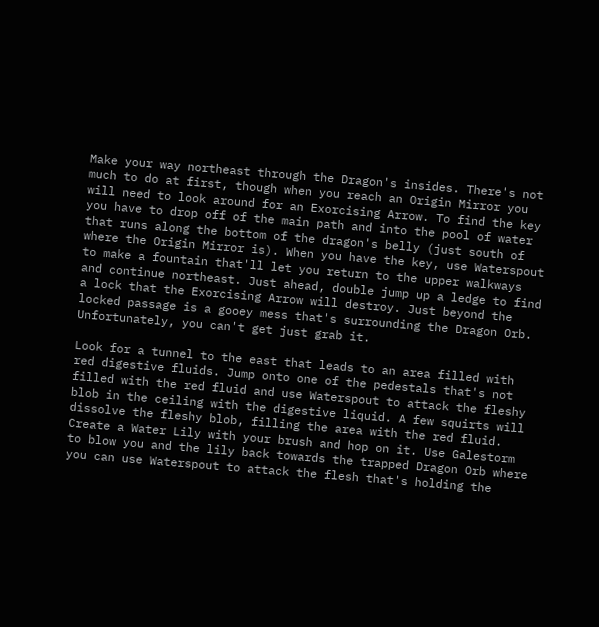Make your way northeast through the Dragon's insides. There's not much to do at first, though when you reach an Origin Mirror you will need to look around for an Exorcising Arrow. To find the key you have to drop off of the main path and into the pool of water that runs along the bottom of the dragon's belly (just south of where the Origin Mirror is). When you have the key, use Waterspout to make a fountain that'll let you return to the upper walkways and continue northeast. Just ahead, double jump up a ledge to find a lock that the Exorcising Arrow will destroy. Just beyond the locked passage is a gooey mess that's surrounding the Dragon Orb. Unfortunately, you can't get just grab it.

Look for a tunnel to the east that leads to an area filled with red digestive fluids. Jump onto one of the pedestals that's not filled with the red fluid and use Waterspout to attack the fleshy blob in the ceiling with the digestive liquid. A few squirts will dissolve the fleshy blob, filling the area with the red fluid. Create a Water Lily with your brush and hop on it. Use Galestorm to blow you and the lily back towards the trapped Dragon Orb where you can use Waterspout to attack the flesh that's holding the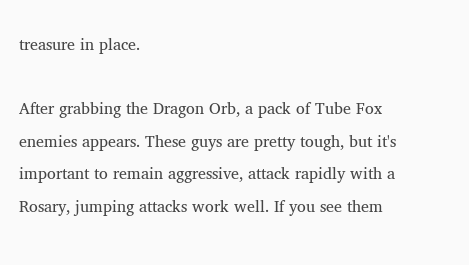treasure in place.

After grabbing the Dragon Orb, a pack of Tube Fox enemies appears. These guys are pretty tough, but it's important to remain aggressive, attack rapidly with a Rosary, jumping attacks work well. If you see them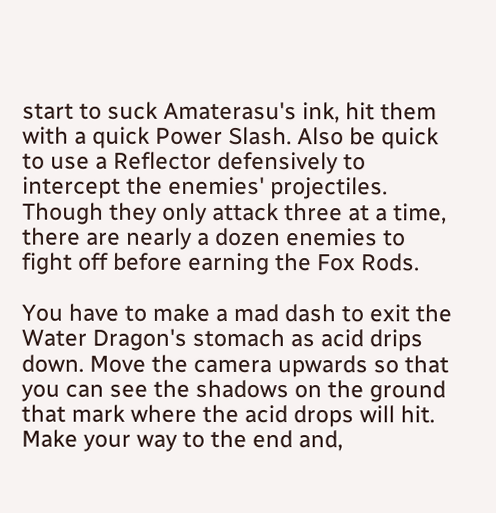start to suck Amaterasu's ink, hit them with a quick Power Slash. Also be quick to use a Reflector defensively to intercept the enemies' projectiles. Though they only attack three at a time, there are nearly a dozen enemies to fight off before earning the Fox Rods.

You have to make a mad dash to exit the Water Dragon's stomach as acid drips down. Move the camera upwards so that you can see the shadows on the ground that mark where the acid drops will hit. Make your way to the end and,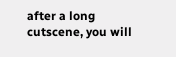after a long cutscene, you will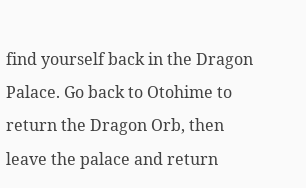find yourself back in the Dragon Palace. Go back to Otohime to return the Dragon Orb, then leave the palace and return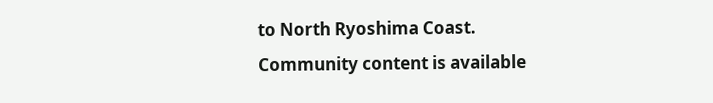to North Ryoshima Coast.
Community content is available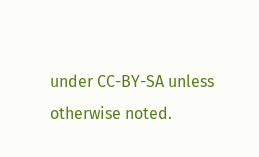under CC-BY-SA unless otherwise noted.